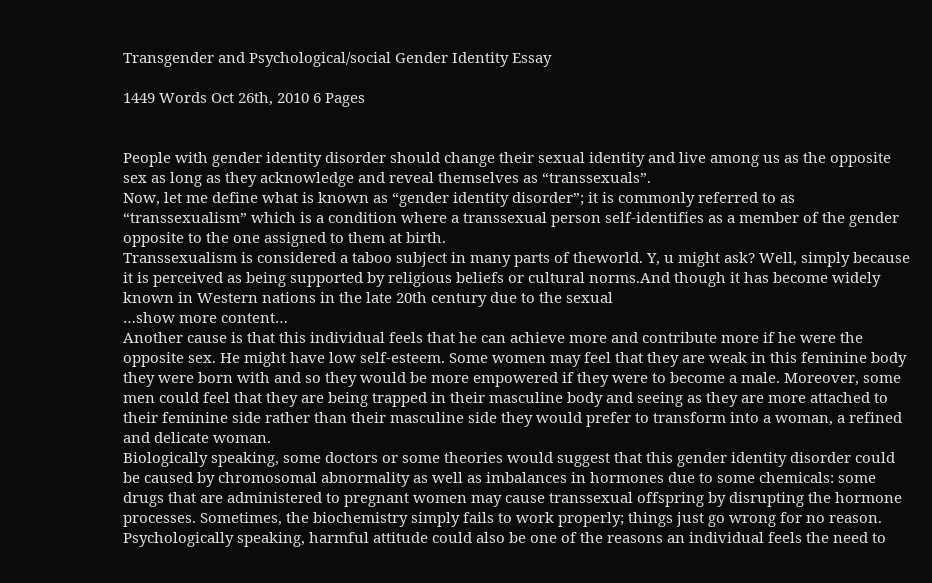Transgender and Psychological/social Gender Identity Essay

1449 Words Oct 26th, 2010 6 Pages


People with gender identity disorder should change their sexual identity and live among us as the opposite sex as long as they acknowledge and reveal themselves as “transsexuals”.
Now, let me define what is known as “gender identity disorder”; it is commonly referred to as “transsexualism” which is a condition where a transsexual person self-identifies as a member of the gender opposite to the one assigned to them at birth.
Transsexualism is considered a taboo subject in many parts of theworld. Y, u might ask? Well, simply because it is perceived as being supported by religious beliefs or cultural norms.And though it has become widely known in Western nations in the late 20th century due to the sexual
…show more content…
Another cause is that this individual feels that he can achieve more and contribute more if he were the opposite sex. He might have low self-esteem. Some women may feel that they are weak in this feminine body they were born with and so they would be more empowered if they were to become a male. Moreover, some men could feel that they are being trapped in their masculine body and seeing as they are more attached to their feminine side rather than their masculine side they would prefer to transform into a woman, a refined and delicate woman.
Biologically speaking, some doctors or some theories would suggest that this gender identity disorder could be caused by chromosomal abnormality as well as imbalances in hormones due to some chemicals: some drugs that are administered to pregnant women may cause transsexual offspring by disrupting the hormone processes. Sometimes, the biochemistry simply fails to work properly; things just go wrong for no reason.
Psychologically speaking, harmful attitude could also be one of the reasons an individual feels the need to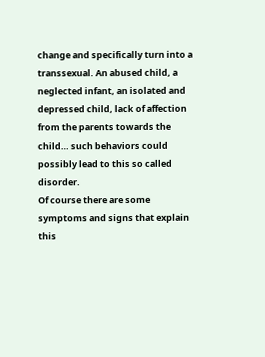change and specifically turn into a transsexual. An abused child, a neglected infant, an isolated and depressed child, lack of affection from the parents towards the child… such behaviors could possibly lead to this so called disorder.
Of course there are some symptoms and signs that explain this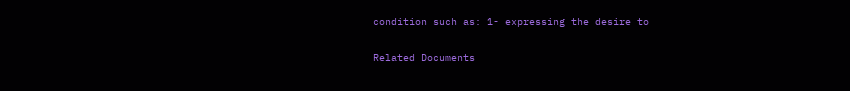condition such as: 1- expressing the desire to

Related Documents